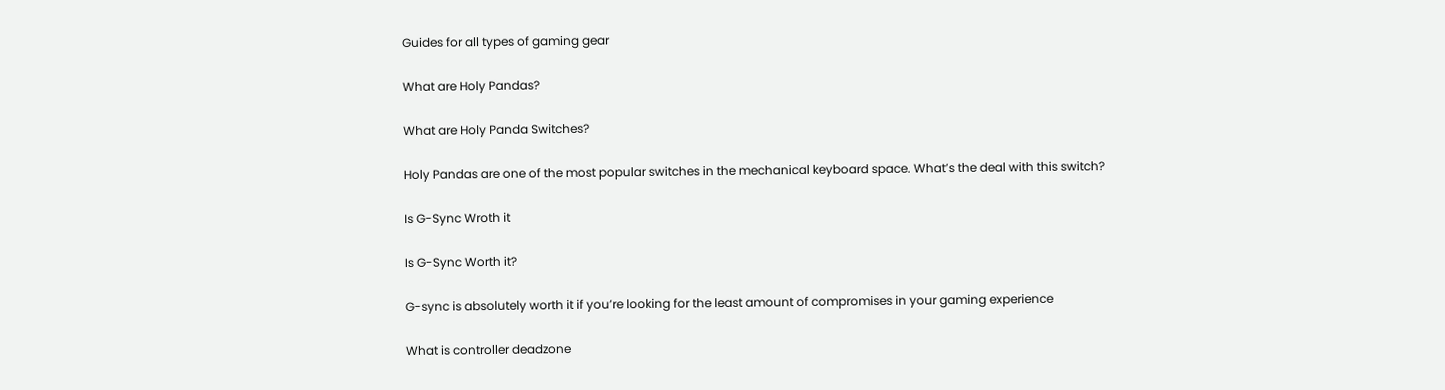Guides for all types of gaming gear

What are Holy Pandas?

What are Holy Panda Switches?

Holy Pandas are one of the most popular switches in the mechanical keyboard space. What’s the deal with this switch?

Is G-Sync Wroth it

Is G-Sync Worth it?

G-sync is absolutely worth it if you’re looking for the least amount of compromises in your gaming experience

What is controller deadzone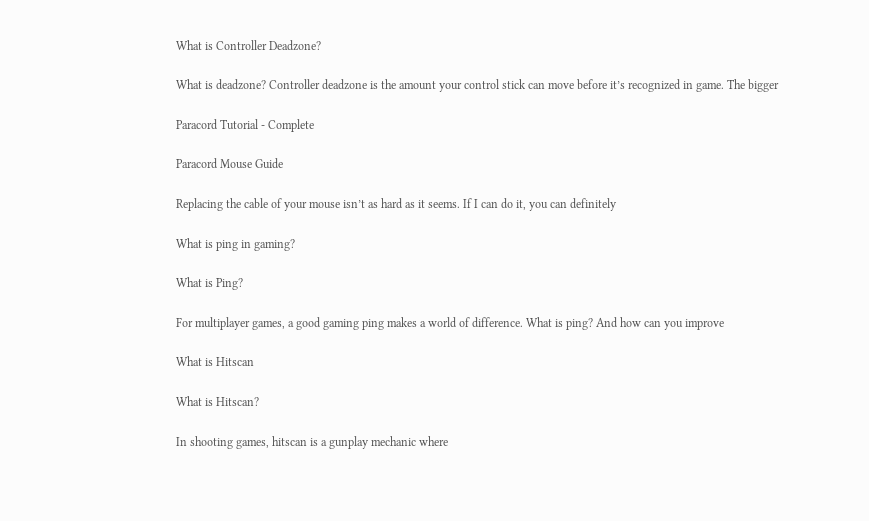What is Controller Deadzone?

What is deadzone? Controller deadzone is the amount your control stick can move before it’s recognized in game. The bigger

Paracord Tutorial - Complete

Paracord Mouse Guide

Replacing the cable of your mouse isn’t as hard as it seems. If I can do it, you can definitely

What is ping in gaming?

What is Ping?

For multiplayer games, a good gaming ping makes a world of difference. What is ping? And how can you improve

What is Hitscan

What is Hitscan?

In shooting games, hitscan is a gunplay mechanic where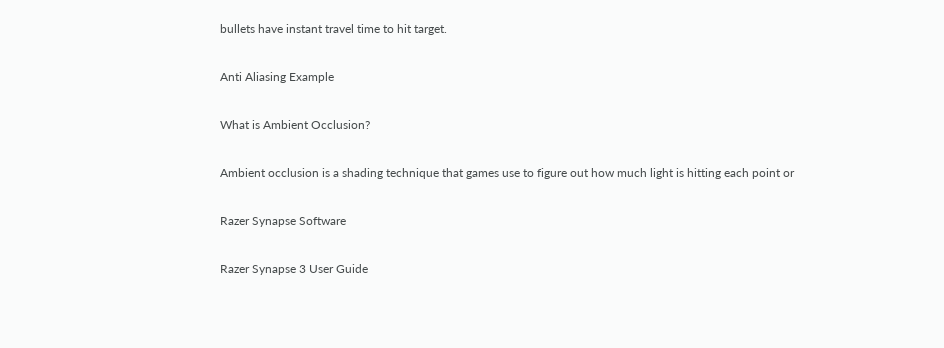bullets have instant travel time to hit target.

Anti Aliasing Example

What is Ambient Occlusion?

Ambient occlusion is a shading technique that games use to figure out how much light is hitting each point or

Razer Synapse Software

Razer Synapse 3 User Guide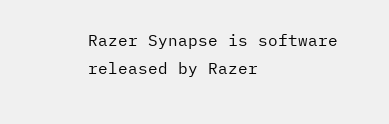Razer Synapse is software released by Razer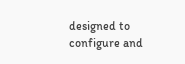designed to configure and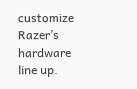customize Razer’s hardware line up.